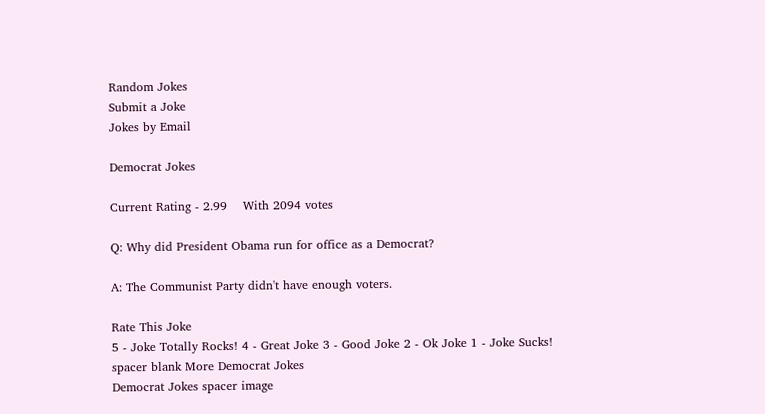Random Jokes
Submit a Joke
Jokes by Email

Democrat Jokes

Current Rating - 2.99    With 2094 votes

Q: Why did President Obama run for office as a Democrat?

A: The Communist Party didn't have enough voters.

Rate This Joke
5 - Joke Totally Rocks! 4 - Great Joke 3 - Good Joke 2 - Ok Joke 1 - Joke Sucks!
spacer blank More Democrat Jokes
Democrat Jokes spacer image